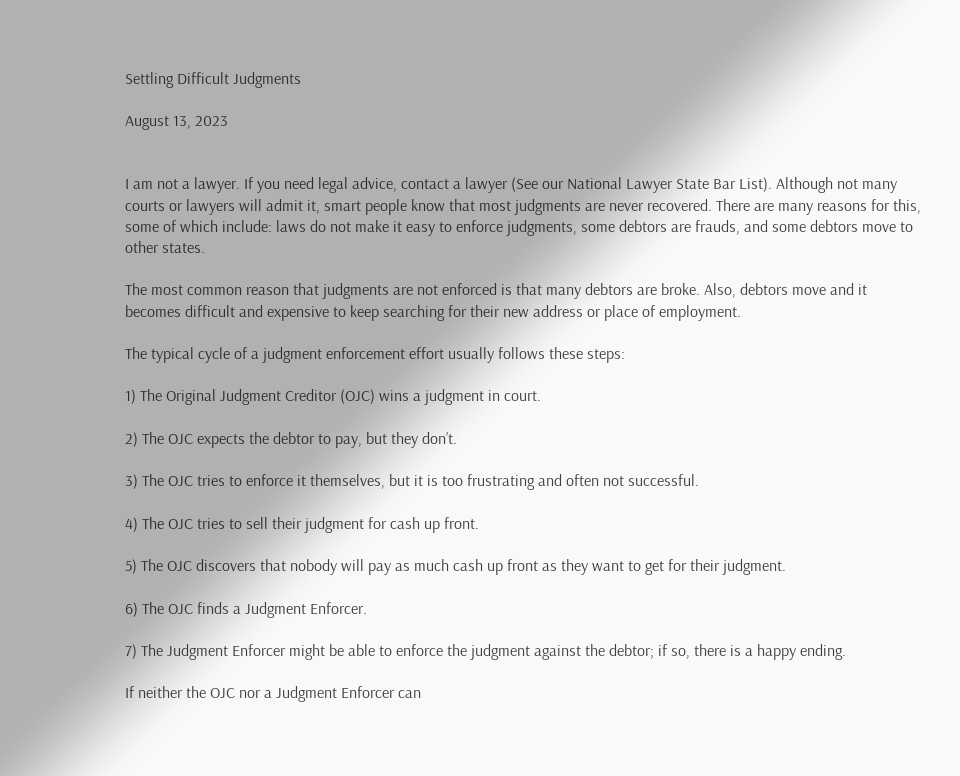Settling Difficult Judgments

August 13, 2023


I am not a lawyer. If you need legal advice, contact a lawyer (See our National Lawyer State Bar List). Although not many courts or lawyers will admit it, smart people know that most judgments are never recovered. There are many reasons for this, some of which include: laws do not make it easy to enforce judgments, some debtors are frauds, and some debtors move to other states.

The most common reason that judgments are not enforced is that many debtors are broke. Also, debtors move and it becomes difficult and expensive to keep searching for their new address or place of employment.

The typical cycle of a judgment enforcement effort usually follows these steps:

1) The Original Judgment Creditor (OJC) wins a judgment in court.

2) The OJC expects the debtor to pay, but they don’t.

3) The OJC tries to enforce it themselves, but it is too frustrating and often not successful.

4) The OJC tries to sell their judgment for cash up front.

5) The OJC discovers that nobody will pay as much cash up front as they want to get for their judgment.

6) The OJC finds a Judgment Enforcer.

7) The Judgment Enforcer might be able to enforce the judgment against the debtor; if so, there is a happy ending.

If neither the OJC nor a Judgment Enforcer can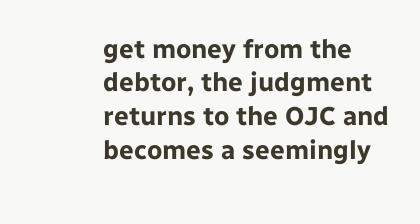get money from the debtor, the judgment returns to the OJC and becomes a seemingly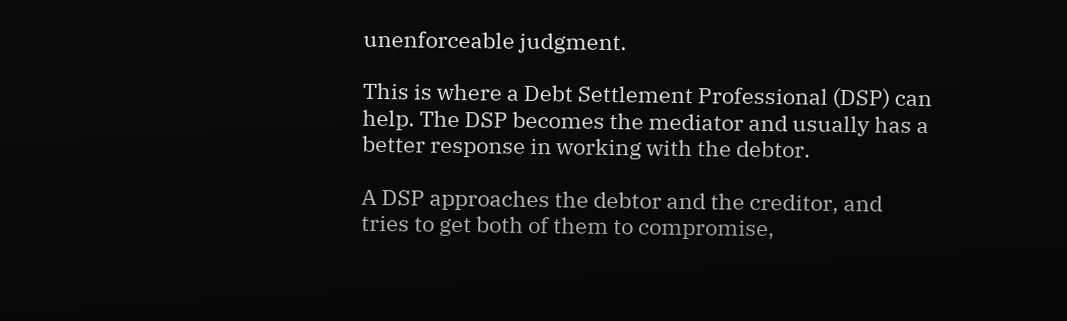unenforceable judgment.

This is where a Debt Settlement Professional (DSP) can help. The DSP becomes the mediator and usually has a better response in working with the debtor.

A DSP approaches the debtor and the creditor, and tries to get both of them to compromise,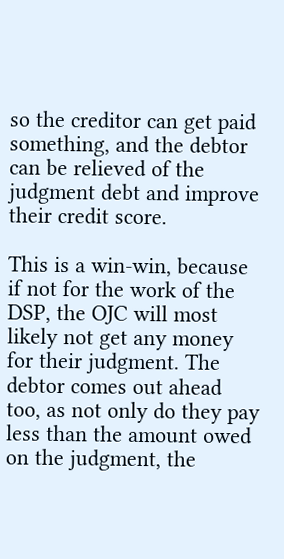so the creditor can get paid something, and the debtor can be relieved of the judgment debt and improve their credit score.

This is a win-win, because if not for the work of the DSP, the OJC will most likely not get any money for their judgment. The debtor comes out ahead too, as not only do they pay less than the amount owed on the judgment, the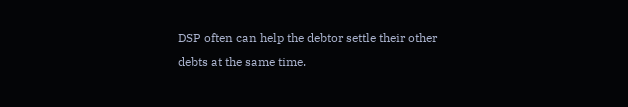DSP often can help the debtor settle their other debts at the same time.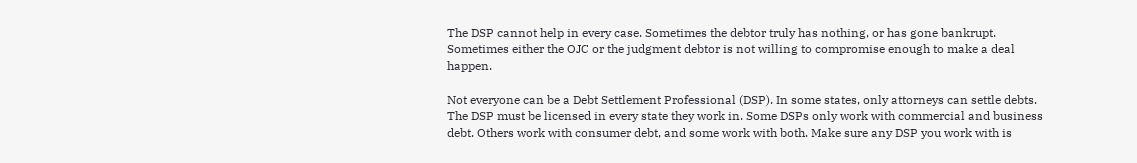The DSP cannot help in every case. Sometimes the debtor truly has nothing, or has gone bankrupt. Sometimes either the OJC or the judgment debtor is not willing to compromise enough to make a deal happen.

Not everyone can be a Debt Settlement Professional (DSP). In some states, only attorneys can settle debts. The DSP must be licensed in every state they work in. Some DSPs only work with commercial and business debt. Others work with consumer debt, and some work with both. Make sure any DSP you work with is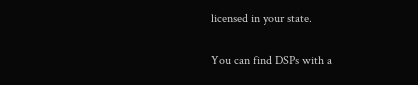licensed in your state.

You can find DSPs with a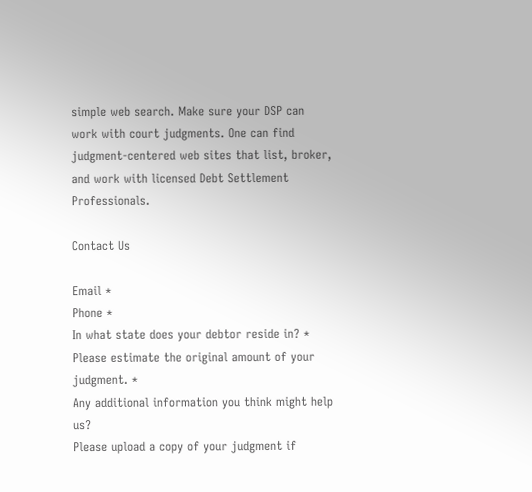simple web search. Make sure your DSP can work with court judgments. One can find judgment-centered web sites that list, broker, and work with licensed Debt Settlement Professionals.

Contact Us

Email *
Phone *
In what state does your debtor reside in? *
Please estimate the original amount of your judgment. *
Any additional information you think might help us?
Please upload a copy of your judgment if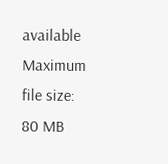available
Maximum file size: 80 MB